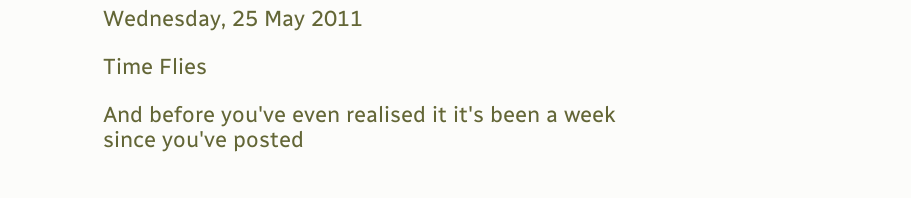Wednesday, 25 May 2011

Time Flies

And before you've even realised it it's been a week since you've posted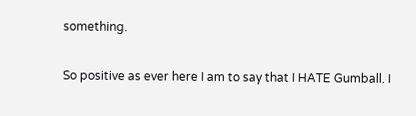something.

So positive as ever here I am to say that I HATE Gumball. I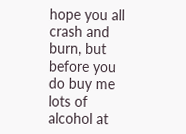hope you all crash and burn, but before you do buy me lots of alcohol at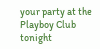your party at the Playboy Club tonight